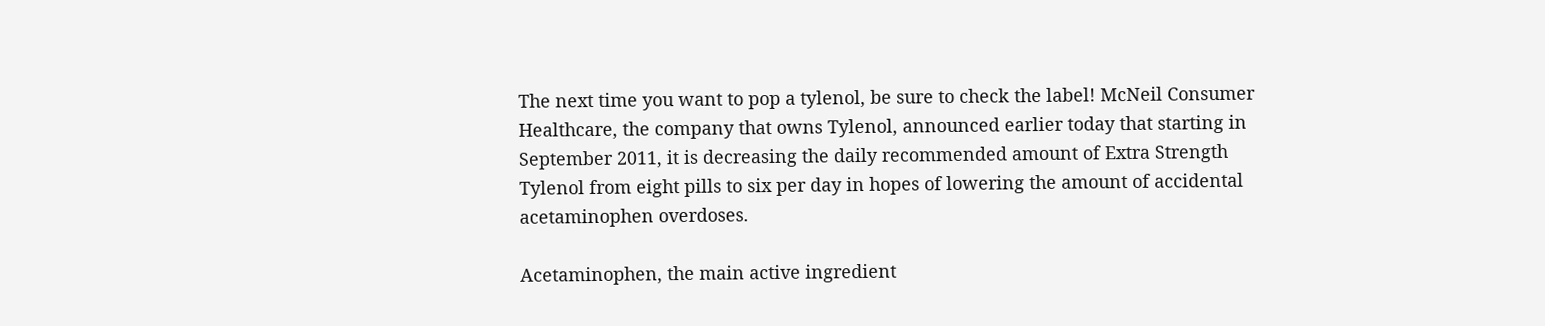The next time you want to pop a tylenol, be sure to check the label! McNeil Consumer Healthcare, the company that owns Tylenol, announced earlier today that starting in September 2011, it is decreasing the daily recommended amount of Extra Strength Tylenol from eight pills to six per day in hopes of lowering the amount of accidental acetaminophen overdoses.

Acetaminophen, the main active ingredient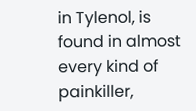in Tylenol, is found in almost every kind of painkiller,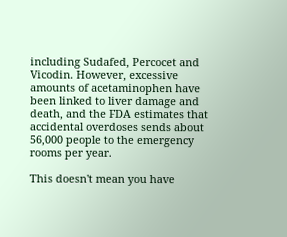including Sudafed, Percocet and Vicodin. However, excessive amounts of acetaminophen have been linked to liver damage and death, and the FDA estimates that accidental overdoses sends about 56,000 people to the emergency rooms per year.

This doesn't mean you have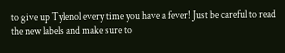to give up Tylenol every time you have a fever! Just be careful to read the new labels and make sure to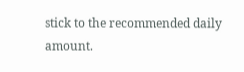stick to the recommended daily amount.